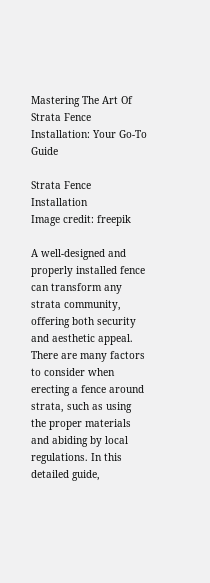Mastering The Art Of Strata Fence Installation: Your Go-To Guide

Strata Fence Installation
Image credit: freepik

A well-designed and properly installed fence can transform any strata community, offering both security and aesthetic appeal. There are many factors to consider when erecting a fence around strata, such as using the proper materials and abiding by local regulations. In this detailed guide,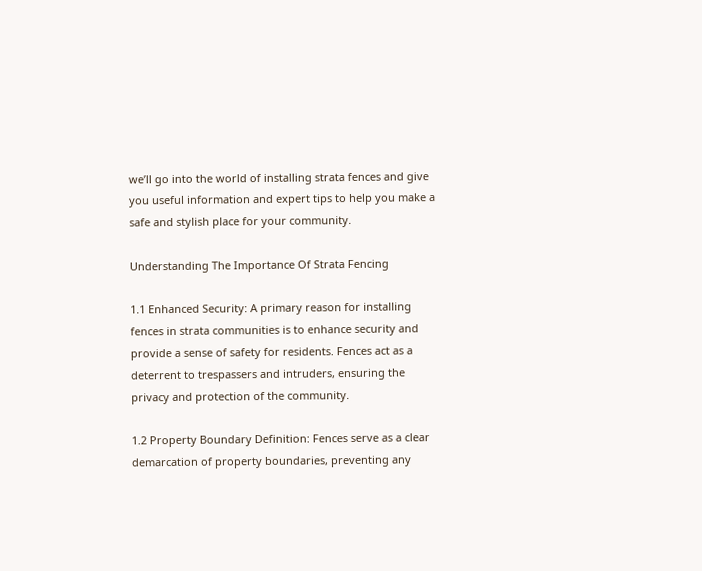we’ll go into the world of installing strata fences and give you useful information and expert tips to help you make a safe and stylish place for your community.

Understanding The Importance Of Strata Fencing

1.1 Enhanced Security: A primary reason for installing fences in strata communities is to enhance security and provide a sense of safety for residents. Fences act as a deterrent to trespassers and intruders, ensuring the privacy and protection of the community.

1.2 Property Boundary Definition: Fences serve as a clear demarcation of property boundaries, preventing any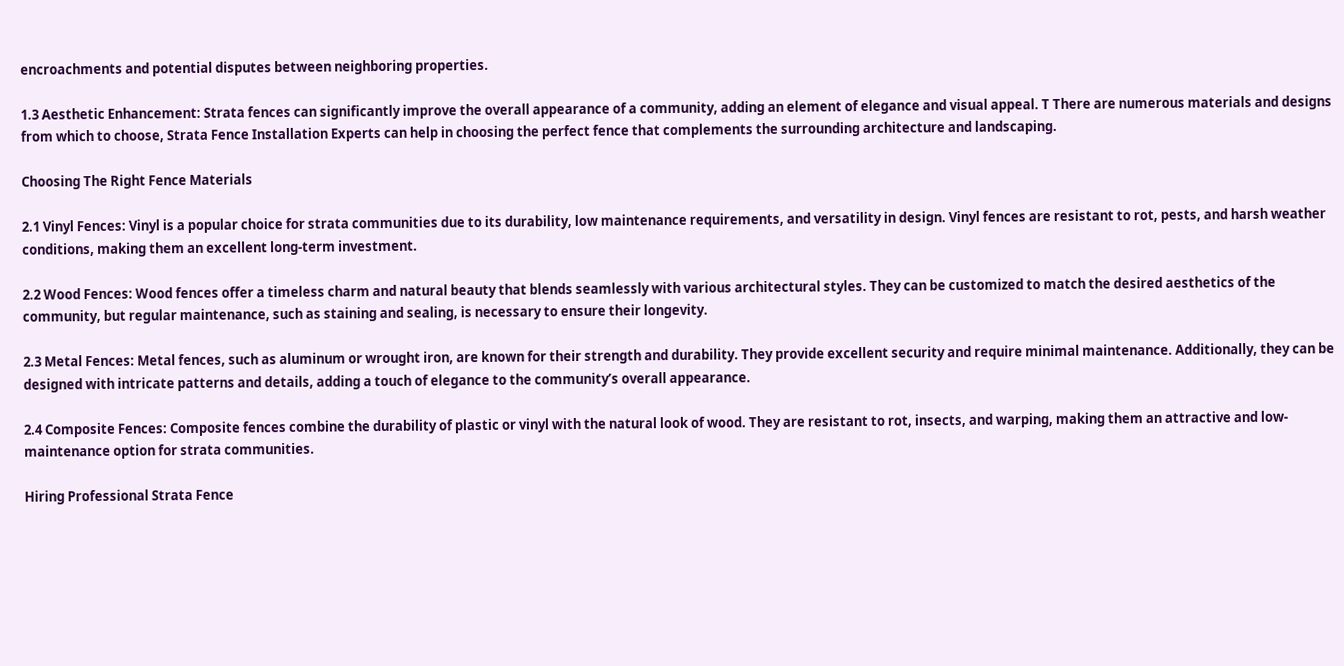encroachments and potential disputes between neighboring properties.

1.3 Aesthetic Enhancement: Strata fences can significantly improve the overall appearance of a community, adding an element of elegance and visual appeal. T There are numerous materials and designs from which to choose, Strata Fence Installation Experts can help in choosing the perfect fence that complements the surrounding architecture and landscaping.

Choosing The Right Fence Materials

2.1 Vinyl Fences: Vinyl is a popular choice for strata communities due to its durability, low maintenance requirements, and versatility in design. Vinyl fences are resistant to rot, pests, and harsh weather conditions, making them an excellent long-term investment.

2.2 Wood Fences: Wood fences offer a timeless charm and natural beauty that blends seamlessly with various architectural styles. They can be customized to match the desired aesthetics of the community, but regular maintenance, such as staining and sealing, is necessary to ensure their longevity.

2.3 Metal Fences: Metal fences, such as aluminum or wrought iron, are known for their strength and durability. They provide excellent security and require minimal maintenance. Additionally, they can be designed with intricate patterns and details, adding a touch of elegance to the community’s overall appearance.

2.4 Composite Fences: Composite fences combine the durability of plastic or vinyl with the natural look of wood. They are resistant to rot, insects, and warping, making them an attractive and low-maintenance option for strata communities.

Hiring Professional Strata Fence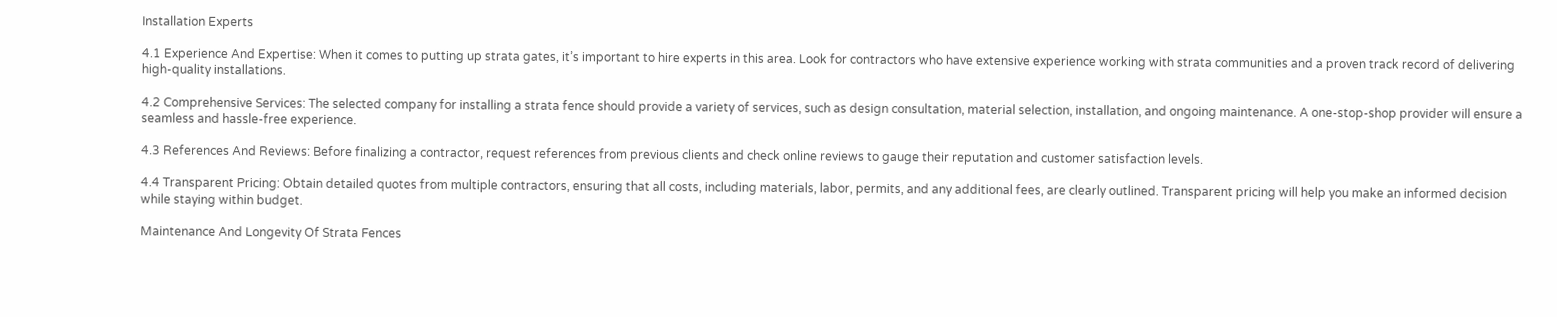Installation Experts

4.1 Experience And Expertise: When it comes to putting up strata gates, it’s important to hire experts in this area. Look for contractors who have extensive experience working with strata communities and a proven track record of delivering high-quality installations.

4.2 Comprehensive Services: The selected company for installing a strata fence should provide a variety of services, such as design consultation, material selection, installation, and ongoing maintenance. A one-stop-shop provider will ensure a seamless and hassle-free experience.

4.3 References And Reviews: Before finalizing a contractor, request references from previous clients and check online reviews to gauge their reputation and customer satisfaction levels.

4.4 Transparent Pricing: Obtain detailed quotes from multiple contractors, ensuring that all costs, including materials, labor, permits, and any additional fees, are clearly outlined. Transparent pricing will help you make an informed decision while staying within budget.

Maintenance And Longevity Of Strata Fences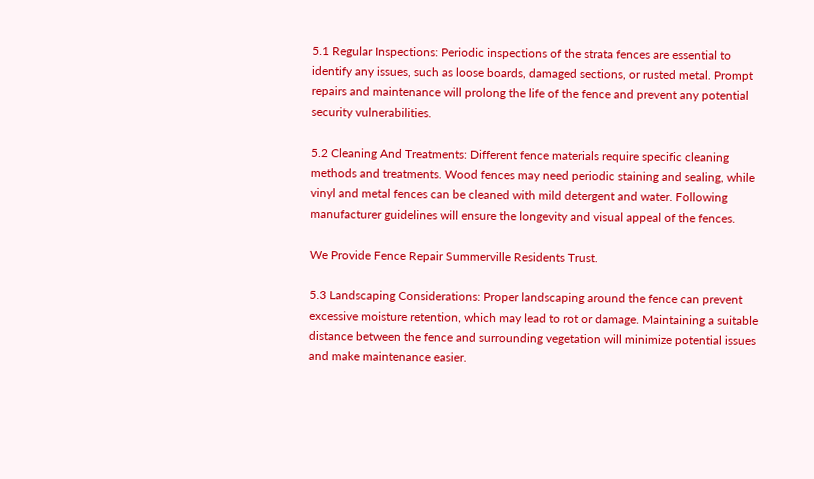5.1 Regular Inspections: Periodic inspections of the strata fences are essential to identify any issues, such as loose boards, damaged sections, or rusted metal. Prompt repairs and maintenance will prolong the life of the fence and prevent any potential security vulnerabilities.

5.2 Cleaning And Treatments: Different fence materials require specific cleaning methods and treatments. Wood fences may need periodic staining and sealing, while vinyl and metal fences can be cleaned with mild detergent and water. Following manufacturer guidelines will ensure the longevity and visual appeal of the fences.

We Provide Fence Repair Summerville Residents Trust.

5.3 Landscaping Considerations: Proper landscaping around the fence can prevent excessive moisture retention, which may lead to rot or damage. Maintaining a suitable distance between the fence and surrounding vegetation will minimize potential issues and make maintenance easier.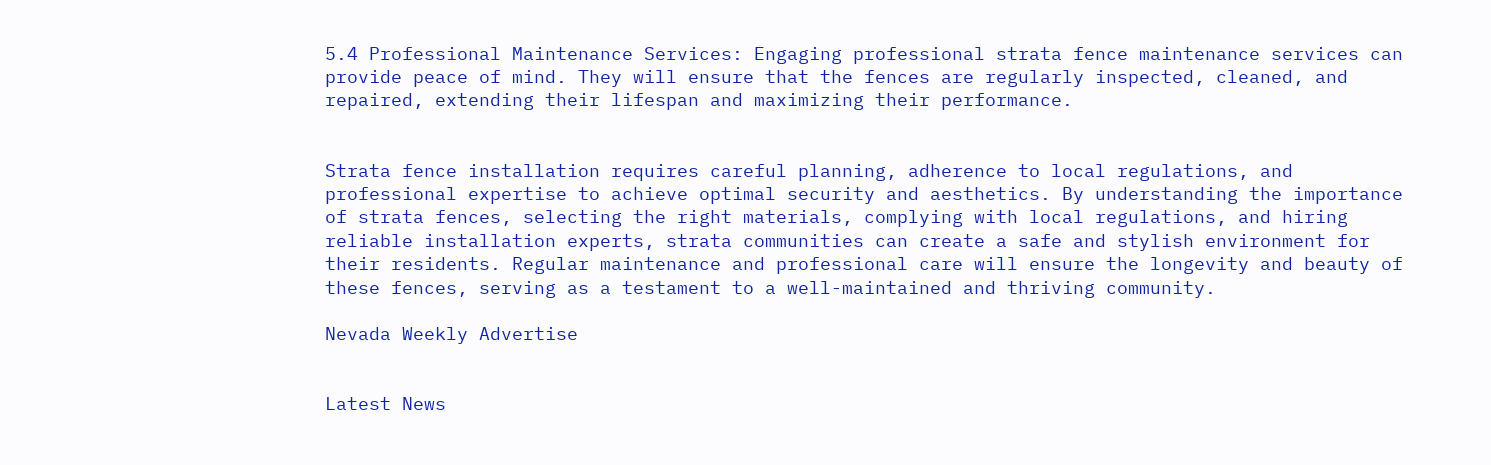5.4 Professional Maintenance Services: Engaging professional strata fence maintenance services can provide peace of mind. They will ensure that the fences are regularly inspected, cleaned, and repaired, extending their lifespan and maximizing their performance.


Strata fence installation requires careful planning, adherence to local regulations, and professional expertise to achieve optimal security and aesthetics. By understanding the importance of strata fences, selecting the right materials, complying with local regulations, and hiring reliable installation experts, strata communities can create a safe and stylish environment for their residents. Regular maintenance and professional care will ensure the longevity and beauty of these fences, serving as a testament to a well-maintained and thriving community.

Nevada Weekly Advertise


Latest News